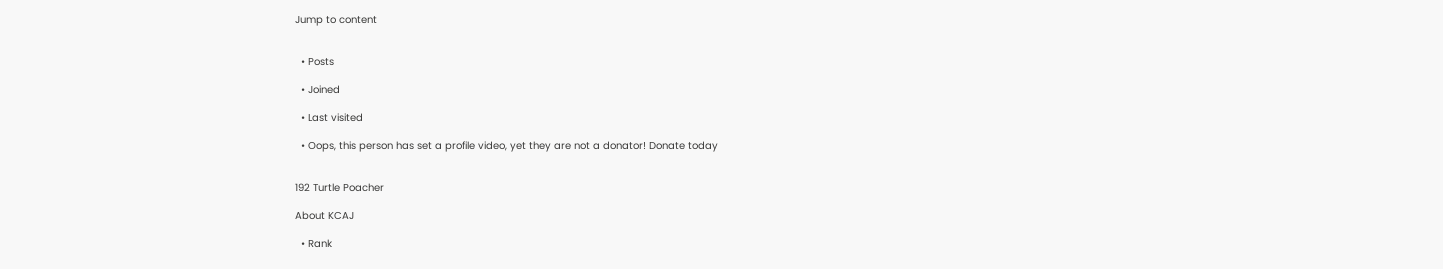Jump to content


  • Posts

  • Joined

  • Last visited

  • Oops, this person has set a profile video, yet they are not a donator! Donate today


192 Turtle Poacher

About KCAJ

  • Rank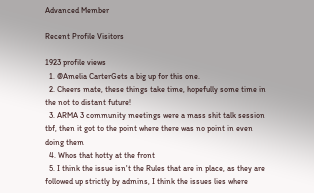Advanced Member

Recent Profile Visitors

1923 profile views
  1. @Amelia CarterGets a big up for this one.
  2. Cheers mate, these things take time, hopefully some time in the not to distant future!
  3. ARMA 3 community meetings were a mass shit talk session tbf, then it got to the point where there was no point in even doing them
  4. Whos that hotty at the front
  5. I think the issue isn't the Rules that are in place, as they are followed up strictly by admins, I think the issues lies where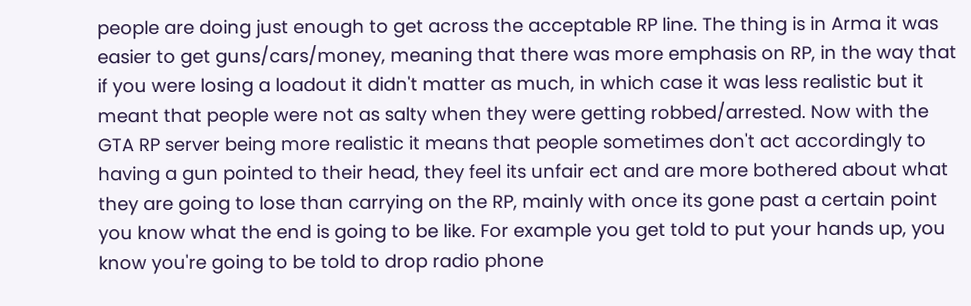people are doing just enough to get across the acceptable RP line. The thing is in Arma it was easier to get guns/cars/money, meaning that there was more emphasis on RP, in the way that if you were losing a loadout it didn't matter as much, in which case it was less realistic but it meant that people were not as salty when they were getting robbed/arrested. Now with the GTA RP server being more realistic it means that people sometimes don't act accordingly to having a gun pointed to their head, they feel its unfair ect and are more bothered about what they are going to lose than carrying on the RP, mainly with once its gone past a certain point you know what the end is going to be like. For example you get told to put your hands up, you know you're going to be told to drop radio phone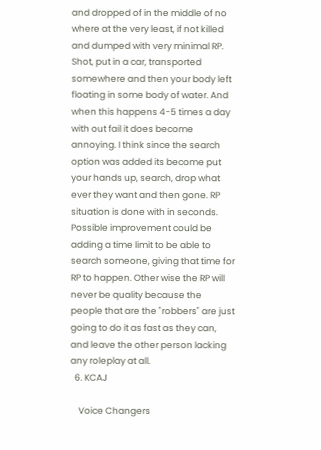and dropped of in the middle of no where at the very least, if not killed and dumped with very minimal RP. Shot, put in a car, transported somewhere and then your body left floating in some body of water. And when this happens 4-5 times a day with out fail it does become annoying. I think since the search option was added its become put your hands up, search, drop what ever they want and then gone. RP situation is done with in seconds. Possible improvement could be adding a time limit to be able to search someone, giving that time for RP to happen. Other wise the RP will never be quality because the people that are the "robbers" are just going to do it as fast as they can, and leave the other person lacking any roleplay at all.
  6. KCAJ

    Voice Changers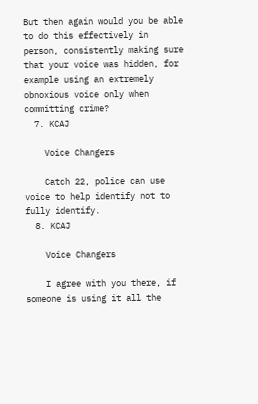But then again would you be able to do this effectively in person, consistently making sure that your voice was hidden, for example using an extremely obnoxious voice only when committing crime?
  7. KCAJ

    Voice Changers

    Catch 22, police can use voice to help identify not to fully identify.
  8. KCAJ

    Voice Changers

    I agree with you there, if someone is using it all the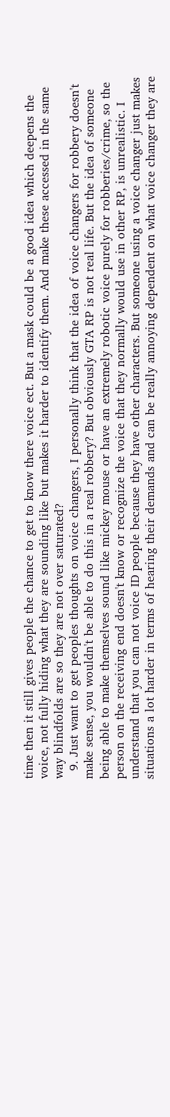time then it still gives people the chance to get to know there voice ect. But a mask could be a good idea which deepens the voice, not fully hiding what they are sounding like but makes it harder to identify them. And make these accessed in the same way blindfolds are so they are not over saturated?
  9. Just want to get peoples thoughts on voice changers, I personally think that the idea of voice changers for robbery doesn't make sense, you wouldn't be able to do this in a real robbery? But obviously GTA RP is not real life. But the idea of someone being able to make themselves sound like mickey mouse or have an extremely robotic voice purely for robberies/crime, so the person on the receiving end doesn't know or recognize the voice that they normally would use in other RP, is unrealistic. I understand that you can not voice ID people because they have other characters. But someone using a voice changer just makes situations a lot harder in terms of hearing their demands and can be really annoying dependent on what voice changer they are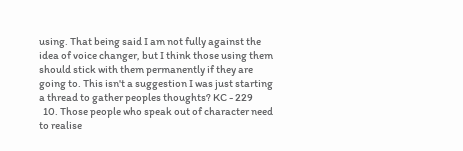using. That being said I am not fully against the idea of voice changer, but I think those using them should stick with them permanently if they are going to. This isn't a suggestion I was just starting a thread to gather peoples thoughts? KC - 229
  10. Those people who speak out of character need to realise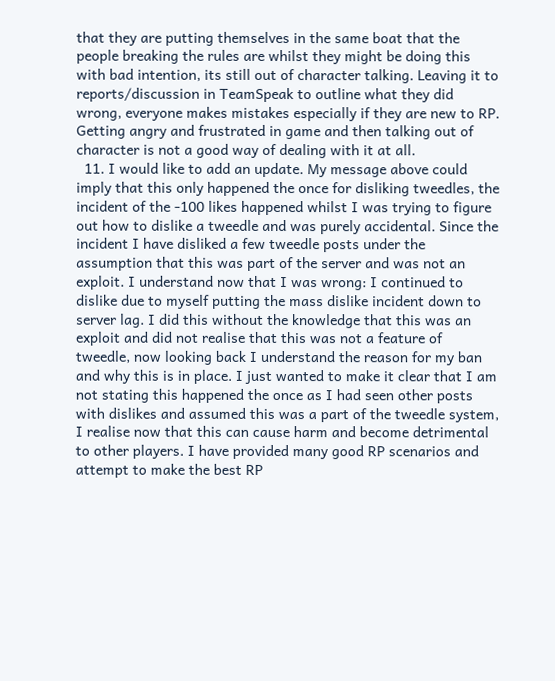that they are putting themselves in the same boat that the people breaking the rules are whilst they might be doing this with bad intention, its still out of character talking. Leaving it to reports/discussion in TeamSpeak to outline what they did wrong, everyone makes mistakes especially if they are new to RP. Getting angry and frustrated in game and then talking out of character is not a good way of dealing with it at all.
  11. I would like to add an update. My message above could imply that this only happened the once for disliking tweedles, the incident of the -100 likes happened whilst I was trying to figure out how to dislike a tweedle and was purely accidental. Since the incident I have disliked a few tweedle posts under the assumption that this was part of the server and was not an exploit. I understand now that I was wrong: I continued to dislike due to myself putting the mass dislike incident down to server lag. I did this without the knowledge that this was an exploit and did not realise that this was not a feature of tweedle, now looking back I understand the reason for my ban and why this is in place. I just wanted to make it clear that I am not stating this happened the once as I had seen other posts with dislikes and assumed this was a part of the tweedle system, I realise now that this can cause harm and become detrimental to other players. I have provided many good RP scenarios and attempt to make the best RP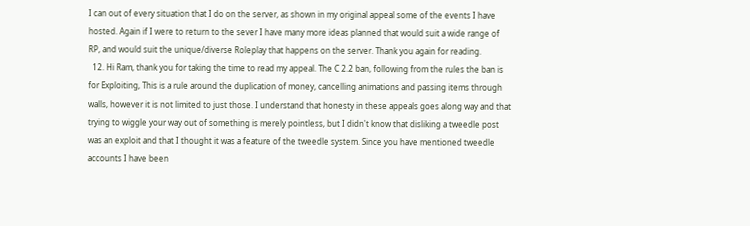I can out of every situation that I do on the server, as shown in my original appeal some of the events I have hosted. Again if I were to return to the sever I have many more ideas planned that would suit a wide range of RP, and would suit the unique/diverse Roleplay that happens on the server. Thank you again for reading.
  12. Hi Ram, thank you for taking the time to read my appeal. The C 2.2 ban, following from the rules the ban is for Exploiting, This is a rule around the duplication of money, cancelling animations and passing items through walls, however it is not limited to just those. I understand that honesty in these appeals goes along way and that trying to wiggle your way out of something is merely pointless, but I didn't know that disliking a tweedle post was an exploit and that I thought it was a feature of the tweedle system. Since you have mentioned tweedle accounts I have been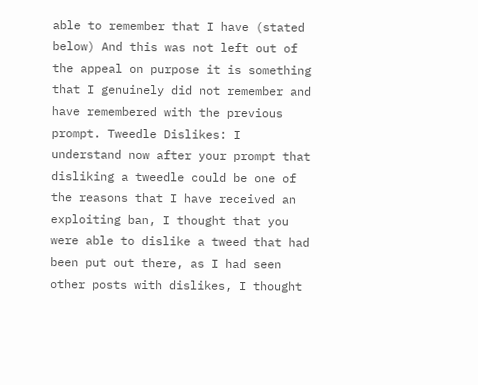able to remember that I have (stated below) And this was not left out of the appeal on purpose it is something that I genuinely did not remember and have remembered with the previous prompt. Tweedle Dislikes: I understand now after your prompt that disliking a tweedle could be one of the reasons that I have received an exploiting ban, I thought that you were able to dislike a tweed that had been put out there, as I had seen other posts with dislikes, I thought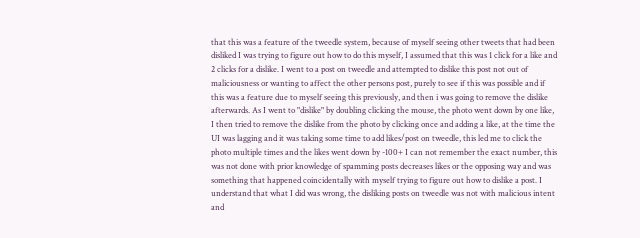that this was a feature of the tweedle system, because of myself seeing other tweets that had been disliked I was trying to figure out how to do this myself, I assumed that this was 1 click for a like and 2 clicks for a dislike. I went to a post on tweedle and attempted to dislike this post not out of maliciousness or wanting to affect the other persons post, purely to see if this was possible and if this was a feature due to myself seeing this previously, and then i was going to remove the dislike afterwards. As I went to "dislike" by doubling clicking the mouse, the photo went down by one like, I then tried to remove the dislike from the photo by clicking once and adding a like, at the time the UI was lagging and it was taking some time to add likes/post on tweedle, this led me to click the photo multiple times and the likes went down by -100+ I can not remember the exact number, this was not done with prior knowledge of spamming posts decreases likes or the opposing way and was something that happened coincidentally with myself trying to figure out how to dislike a post. I understand that what I did was wrong, the disliking posts on tweedle was not with malicious intent and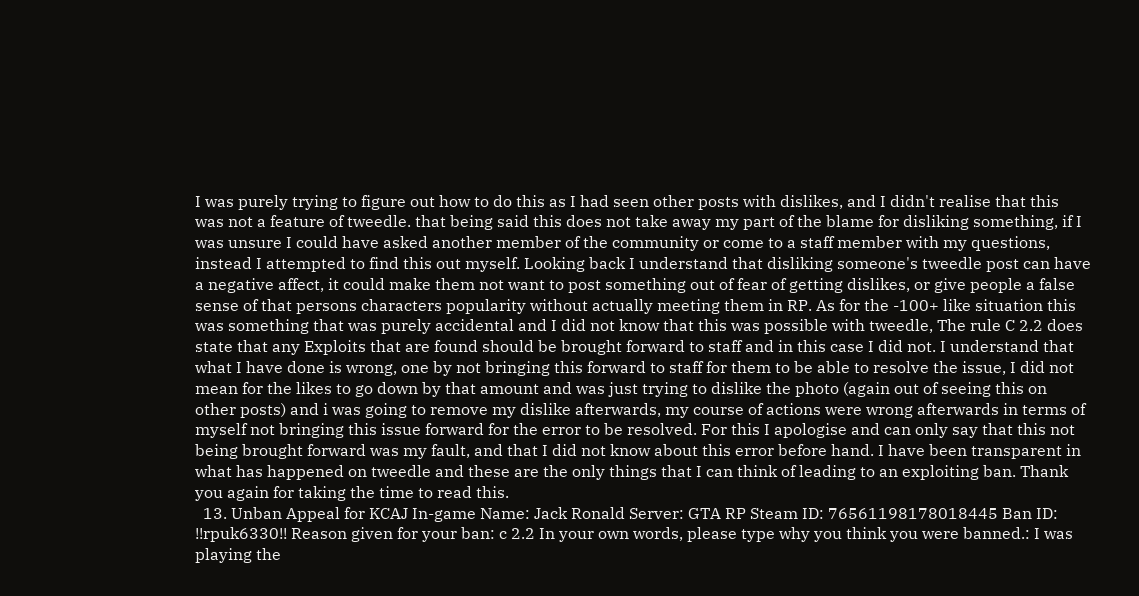I was purely trying to figure out how to do this as I had seen other posts with dislikes, and I didn't realise that this was not a feature of tweedle. that being said this does not take away my part of the blame for disliking something, if I was unsure I could have asked another member of the community or come to a staff member with my questions, instead I attempted to find this out myself. Looking back I understand that disliking someone's tweedle post can have a negative affect, it could make them not want to post something out of fear of getting dislikes, or give people a false sense of that persons characters popularity without actually meeting them in RP. As for the -100+ like situation this was something that was purely accidental and I did not know that this was possible with tweedle, The rule C 2.2 does state that any Exploits that are found should be brought forward to staff and in this case I did not. I understand that what I have done is wrong, one by not bringing this forward to staff for them to be able to resolve the issue, I did not mean for the likes to go down by that amount and was just trying to dislike the photo (again out of seeing this on other posts) and i was going to remove my dislike afterwards, my course of actions were wrong afterwards in terms of myself not bringing this issue forward for the error to be resolved. For this I apologise and can only say that this not being brought forward was my fault, and that I did not know about this error before hand. I have been transparent in what has happened on tweedle and these are the only things that I can think of leading to an exploiting ban. Thank you again for taking the time to read this.
  13. Unban Appeal for KCAJ In-game Name: Jack Ronald Server: GTA RP Steam ID: 76561198178018445 Ban ID: !!rpuk6330!! Reason given for your ban: c 2.2 In your own words, please type why you think you were banned.: I was playing the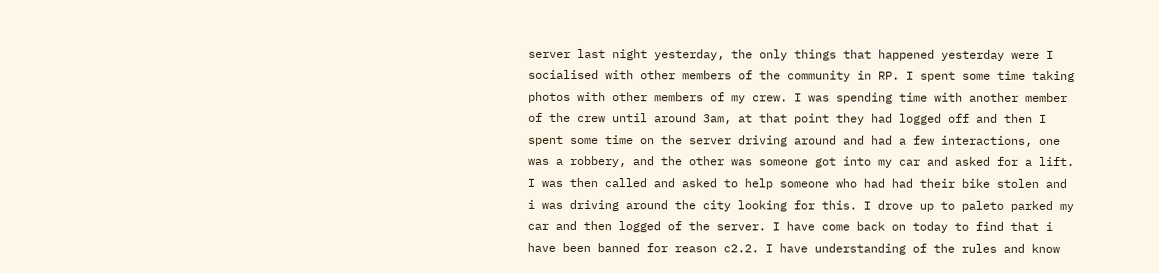server last night yesterday, the only things that happened yesterday were I socialised with other members of the community in RP. I spent some time taking photos with other members of my crew. I was spending time with another member of the crew until around 3am, at that point they had logged off and then I spent some time on the server driving around and had a few interactions, one was a robbery, and the other was someone got into my car and asked for a lift. I was then called and asked to help someone who had had their bike stolen and i was driving around the city looking for this. I drove up to paleto parked my car and then logged of the server. I have come back on today to find that i have been banned for reason c2.2. I have understanding of the rules and know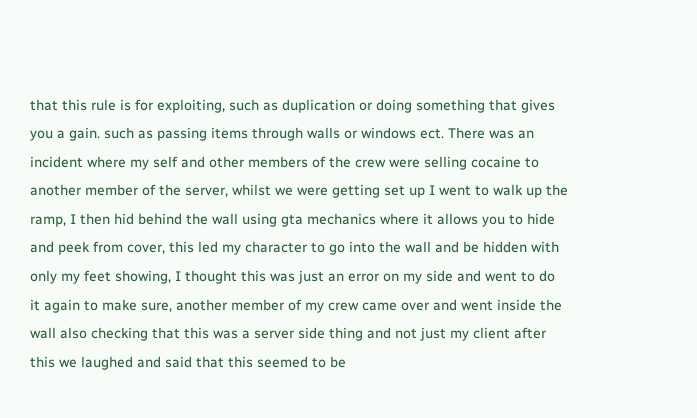that this rule is for exploiting, such as duplication or doing something that gives you a gain. such as passing items through walls or windows ect. There was an incident where my self and other members of the crew were selling cocaine to another member of the server, whilst we were getting set up I went to walk up the ramp, I then hid behind the wall using gta mechanics where it allows you to hide and peek from cover, this led my character to go into the wall and be hidden with only my feet showing, I thought this was just an error on my side and went to do it again to make sure, another member of my crew came over and went inside the wall also checking that this was a server side thing and not just my client after this we laughed and said that this seemed to be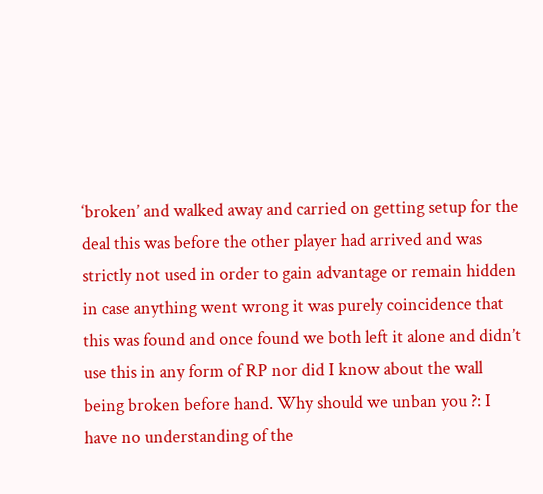‘broken’ and walked away and carried on getting setup for the deal this was before the other player had arrived and was strictly not used in order to gain advantage or remain hidden in case anything went wrong it was purely coincidence that this was found and once found we both left it alone and didn’t use this in any form of RP nor did I know about the wall being broken before hand. Why should we unban you ?: I have no understanding of the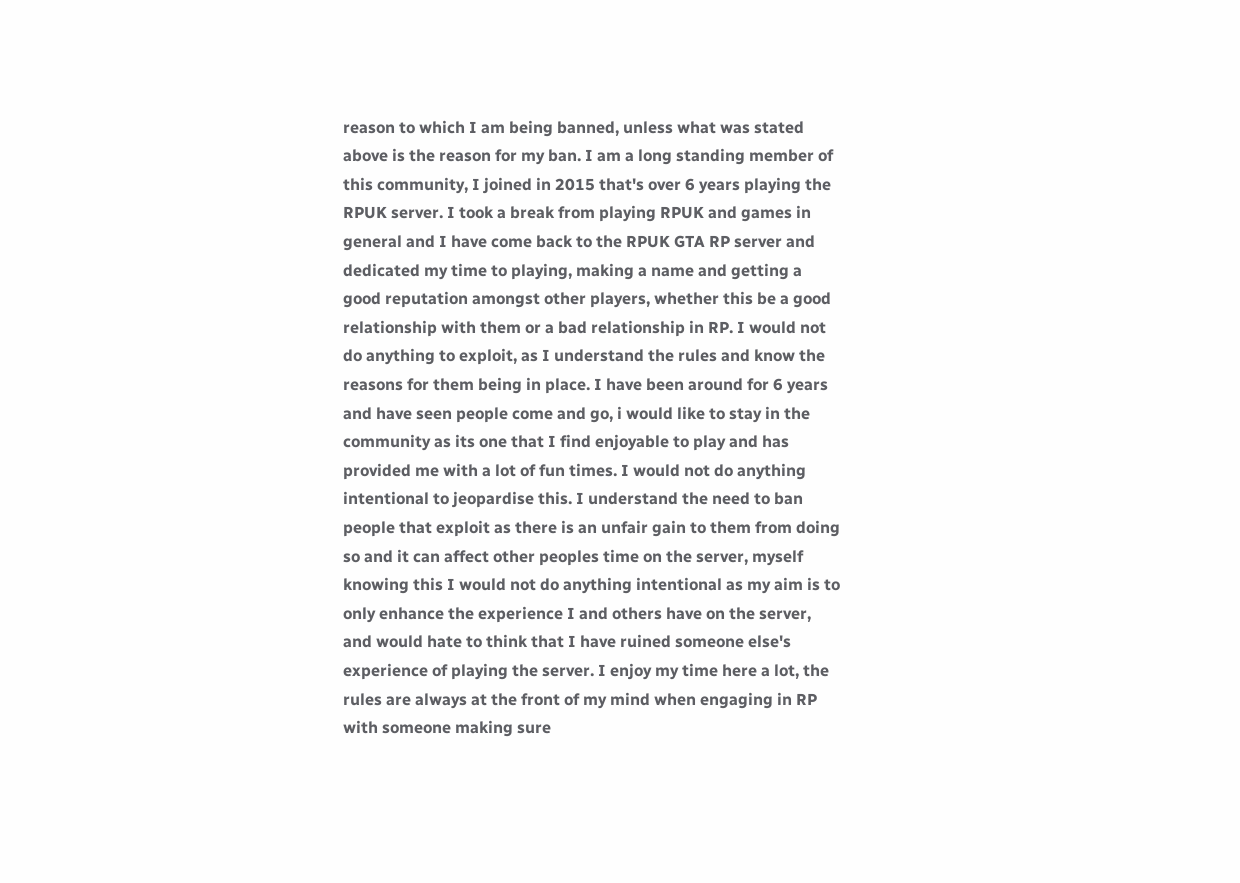reason to which I am being banned, unless what was stated above is the reason for my ban. I am a long standing member of this community, I joined in 2015 that's over 6 years playing the RPUK server. I took a break from playing RPUK and games in general and I have come back to the RPUK GTA RP server and dedicated my time to playing, making a name and getting a good reputation amongst other players, whether this be a good relationship with them or a bad relationship in RP. I would not do anything to exploit, as I understand the rules and know the reasons for them being in place. I have been around for 6 years and have seen people come and go, i would like to stay in the community as its one that I find enjoyable to play and has provided me with a lot of fun times. I would not do anything intentional to jeopardise this. I understand the need to ban people that exploit as there is an unfair gain to them from doing so and it can affect other peoples time on the server, myself knowing this I would not do anything intentional as my aim is to only enhance the experience I and others have on the server, and would hate to think that I have ruined someone else's experience of playing the server. I enjoy my time here a lot, the rules are always at the front of my mind when engaging in RP with someone making sure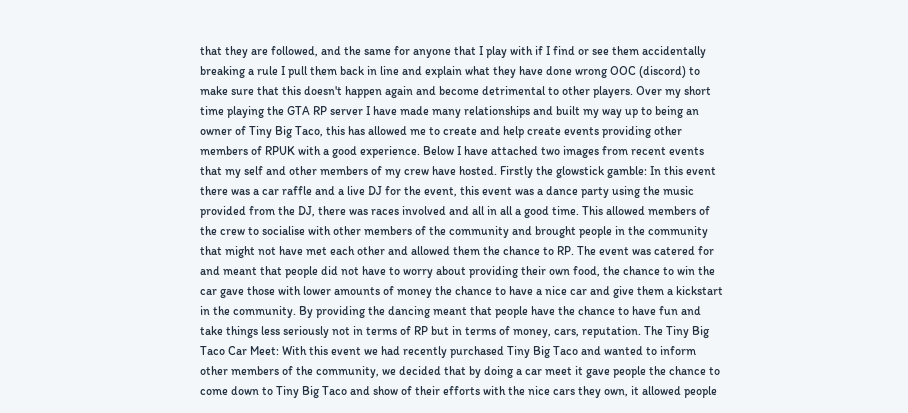that they are followed, and the same for anyone that I play with if I find or see them accidentally breaking a rule I pull them back in line and explain what they have done wrong OOC (discord) to make sure that this doesn't happen again and become detrimental to other players. Over my short time playing the GTA RP server I have made many relationships and built my way up to being an owner of Tiny Big Taco, this has allowed me to create and help create events providing other members of RPUK with a good experience. Below I have attached two images from recent events that my self and other members of my crew have hosted. Firstly the glowstick gamble: In this event there was a car raffle and a live DJ for the event, this event was a dance party using the music provided from the DJ, there was races involved and all in all a good time. This allowed members of the crew to socialise with other members of the community and brought people in the community that might not have met each other and allowed them the chance to RP. The event was catered for and meant that people did not have to worry about providing their own food, the chance to win the car gave those with lower amounts of money the chance to have a nice car and give them a kickstart in the community. By providing the dancing meant that people have the chance to have fun and take things less seriously not in terms of RP but in terms of money, cars, reputation. The Tiny Big Taco Car Meet: With this event we had recently purchased Tiny Big Taco and wanted to inform other members of the community, we decided that by doing a car meet it gave people the chance to come down to Tiny Big Taco and show of their efforts with the nice cars they own, it allowed people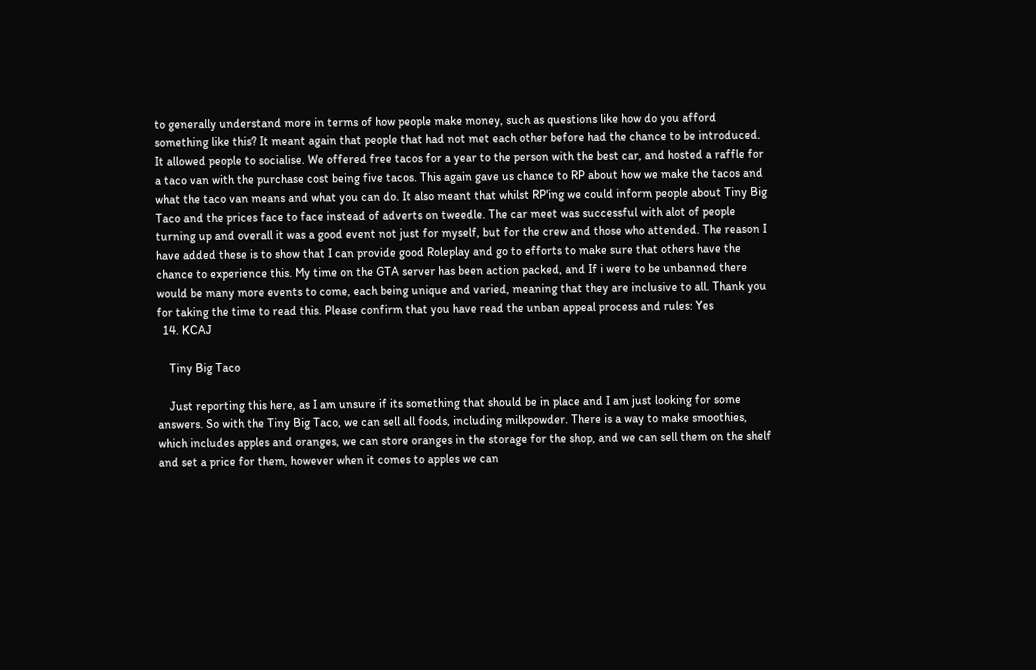to generally understand more in terms of how people make money, such as questions like how do you afford something like this? It meant again that people that had not met each other before had the chance to be introduced. It allowed people to socialise. We offered free tacos for a year to the person with the best car, and hosted a raffle for a taco van with the purchase cost being five tacos. This again gave us chance to RP about how we make the tacos and what the taco van means and what you can do. It also meant that whilst RP'ing we could inform people about Tiny Big Taco and the prices face to face instead of adverts on tweedle. The car meet was successful with alot of people turning up and overall it was a good event not just for myself, but for the crew and those who attended. The reason I have added these is to show that I can provide good Roleplay and go to efforts to make sure that others have the chance to experience this. My time on the GTA server has been action packed, and If i were to be unbanned there would be many more events to come, each being unique and varied, meaning that they are inclusive to all. Thank you for taking the time to read this. Please confirm that you have read the unban appeal process and rules: Yes
  14. KCAJ

    Tiny Big Taco

    Just reporting this here, as I am unsure if its something that should be in place and I am just looking for some answers. So with the Tiny Big Taco, we can sell all foods, including milkpowder. There is a way to make smoothies, which includes apples and oranges, we can store oranges in the storage for the shop, and we can sell them on the shelf and set a price for them, however when it comes to apples we can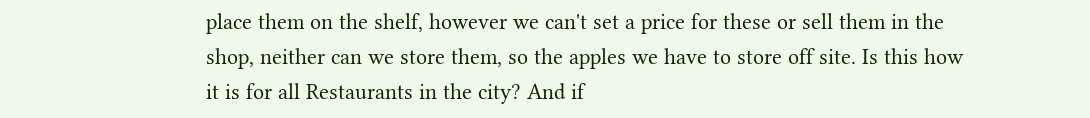place them on the shelf, however we can't set a price for these or sell them in the shop, neither can we store them, so the apples we have to store off site. Is this how it is for all Restaurants in the city? And if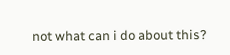not what can i do about this?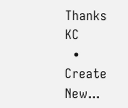Thanks KC
  • Create New...